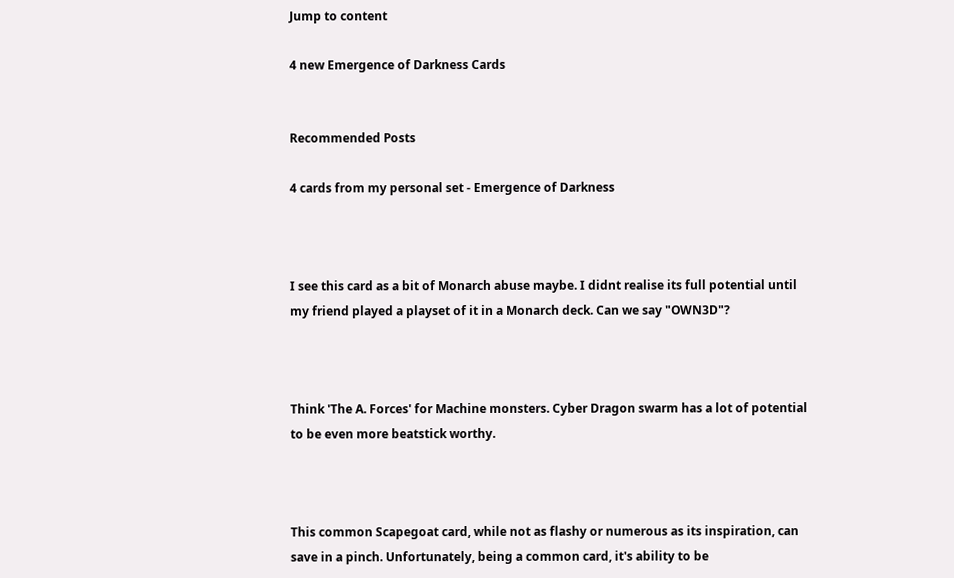Jump to content

4 new Emergence of Darkness Cards


Recommended Posts

4 cards from my personal set - Emergence of Darkness



I see this card as a bit of Monarch abuse maybe. I didnt realise its full potential until my friend played a playset of it in a Monarch deck. Can we say "OWN3D"?



Think 'The A. Forces' for Machine monsters. Cyber Dragon swarm has a lot of potential to be even more beatstick worthy.



This common Scapegoat card, while not as flashy or numerous as its inspiration, can save in a pinch. Unfortunately, being a common card, it's ability to be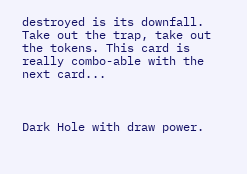destroyed is its downfall. Take out the trap, take out the tokens. This card is really combo-able with the next card...



Dark Hole with draw power.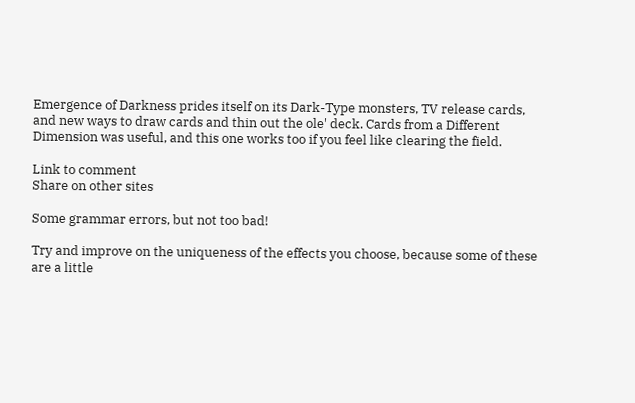Emergence of Darkness prides itself on its Dark-Type monsters, TV release cards, and new ways to draw cards and thin out the ole' deck. Cards from a Different Dimension was useful, and this one works too if you feel like clearing the field.

Link to comment
Share on other sites

Some grammar errors, but not too bad!

Try and improve on the uniqueness of the effects you choose, because some of these are a little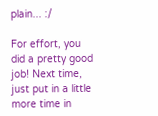plain... :/

For effort, you did a pretty good job! Next time, just put in a little more time in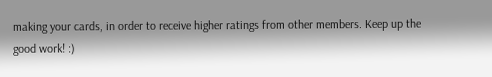making your cards, in order to receive higher ratings from other members. Keep up the good work! :)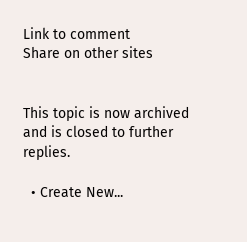Link to comment
Share on other sites


This topic is now archived and is closed to further replies.

  • Create New...